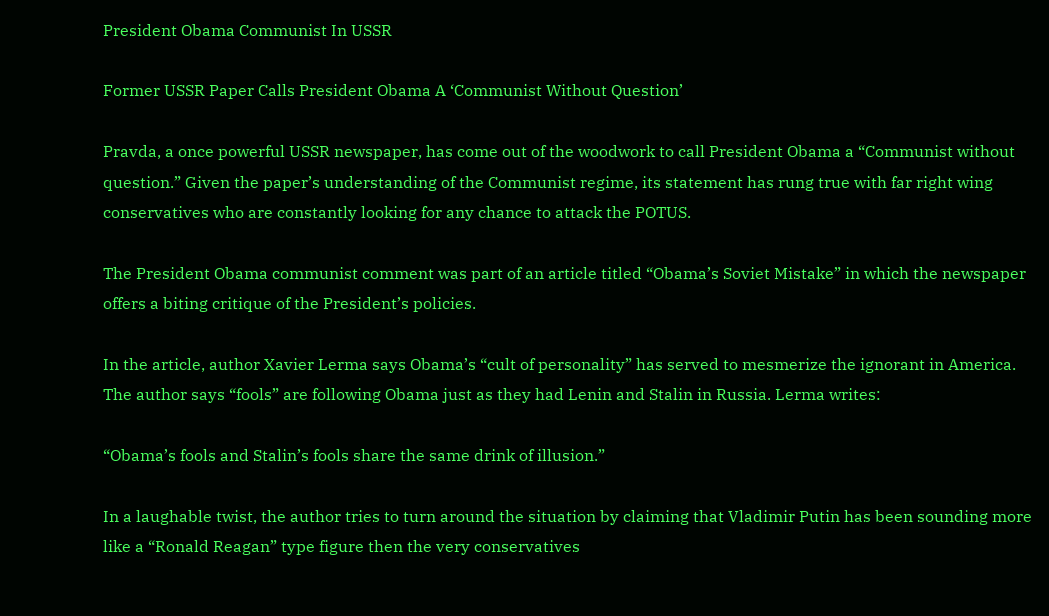President Obama Communist In USSR

Former USSR Paper Calls President Obama A ‘Communist Without Question’

Pravda, a once powerful USSR newspaper, has come out of the woodwork to call President Obama a “Communist without question.” Given the paper’s understanding of the Communist regime, its statement has rung true with far right wing conservatives who are constantly looking for any chance to attack the POTUS.

The President Obama communist comment was part of an article titled “Obama’s Soviet Mistake” in which the newspaper offers a biting critique of the President’s policies.

In the article, author Xavier Lerma says Obama’s “cult of personality” has served to mesmerize the ignorant in America. The author says “fools” are following Obama just as they had Lenin and Stalin in Russia. Lerma writes:

“Obama’s fools and Stalin’s fools share the same drink of illusion.”

In a laughable twist, the author tries to turn around the situation by claiming that Vladimir Putin has been sounding more like a “Ronald Reagan” type figure then the very conservatives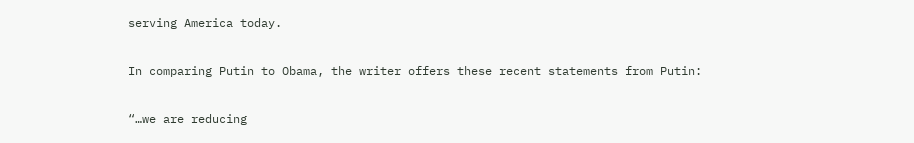serving America today.

In comparing Putin to Obama, the writer offers these recent statements from Putin:

“…we are reducing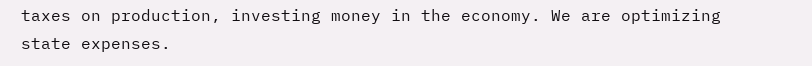taxes on production, investing money in the economy. We are optimizing state expenses.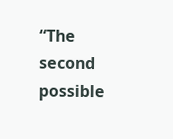“The second possible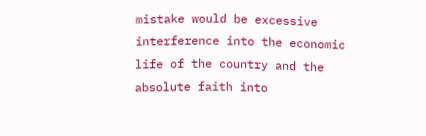mistake would be excessive interference into the economic life of the country and the absolute faith into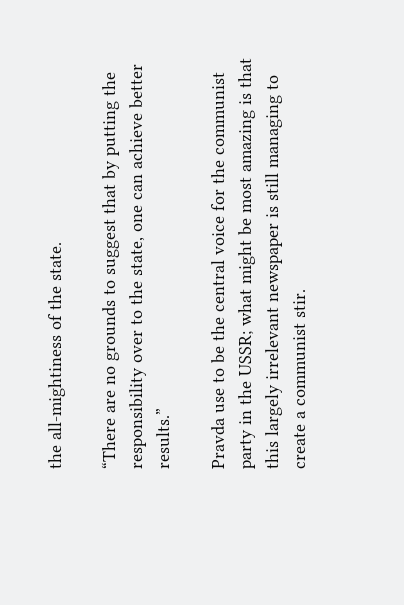the all-mightiness of the state.

“There are no grounds to suggest that by putting the responsibility over to the state, one can achieve better results.”

Pravda use to be the central voice for the communist party in the USSR; what might be most amazing is that this largely irrelevant newspaper is still managing to create a communist stir.